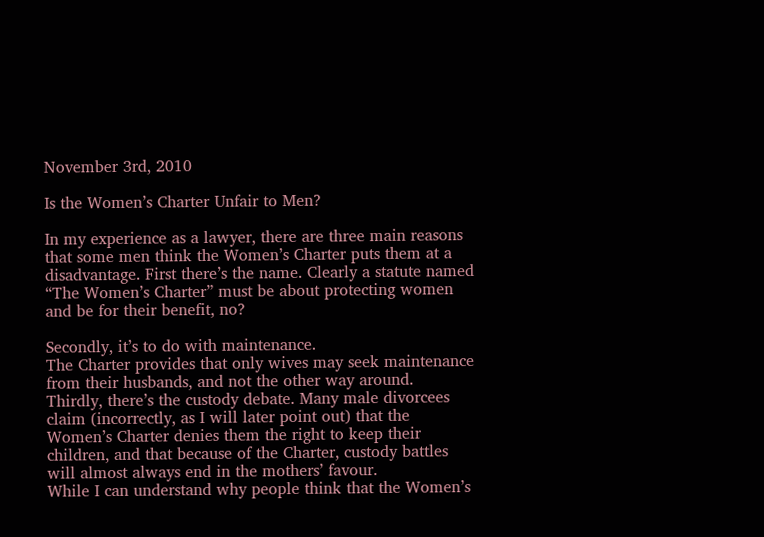November 3rd, 2010

Is the Women’s Charter Unfair to Men?

In my experience as a lawyer, there are three main reasons that some men think the Women’s Charter puts them at a disadvantage. First there’s the name. Clearly a statute named “The Women’s Charter” must be about protecting women and be for their benefit, no?

Secondly, it’s to do with maintenance.
The Charter provides that only wives may seek maintenance from their husbands, and not the other way around.
Thirdly, there’s the custody debate. Many male divorcees claim (incorrectly, as I will later point out) that the Women’s Charter denies them the right to keep their children, and that because of the Charter, custody battles will almost always end in the mothers’ favour.
While I can understand why people think that the Women’s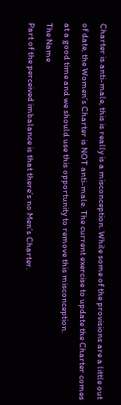Charter is anti-male, this is really is a misconception. While some of the provisions are a little out of date, the Women’s Charter is NOT anti-male. The current exercise to update the Charter comes at a good time and we should use this opportunity to remove this misconception.
The Name
Part of the perceived imbalance is that there’s no Men’s Charter.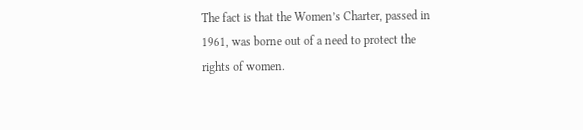The fact is that the Women’s Charter, passed in 1961, was borne out of a need to protect the rights of women.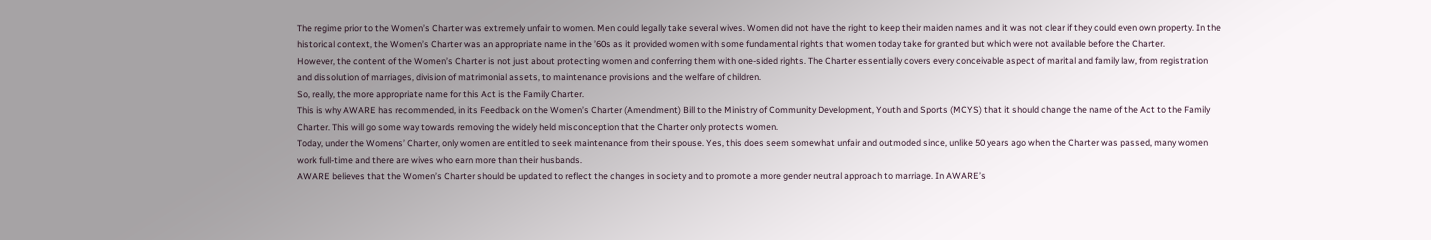The regime prior to the Women’s Charter was extremely unfair to women. Men could legally take several wives. Women did not have the right to keep their maiden names and it was not clear if they could even own property. In the historical context, the Women’s Charter was an appropriate name in the ’60s as it provided women with some fundamental rights that women today take for granted but which were not available before the Charter.
However, the content of the Women’s Charter is not just about protecting women and conferring them with one-sided rights. The Charter essentially covers every conceivable aspect of marital and family law, from registration and dissolution of marriages, division of matrimonial assets, to maintenance provisions and the welfare of children.
So, really, the more appropriate name for this Act is the Family Charter.
This is why AWARE has recommended, in its Feedback on the Women’s Charter (Amendment) Bill to the Ministry of Community Development, Youth and Sports (MCYS) that it should change the name of the Act to the Family Charter. This will go some way towards removing the widely held misconception that the Charter only protects women.
Today, under the Womens’ Charter, only women are entitled to seek maintenance from their spouse. Yes, this does seem somewhat unfair and outmoded since, unlike 50 years ago when the Charter was passed, many women work full-time and there are wives who earn more than their husbands.
AWARE believes that the Women’s Charter should be updated to reflect the changes in society and to promote a more gender neutral approach to marriage. In AWARE’s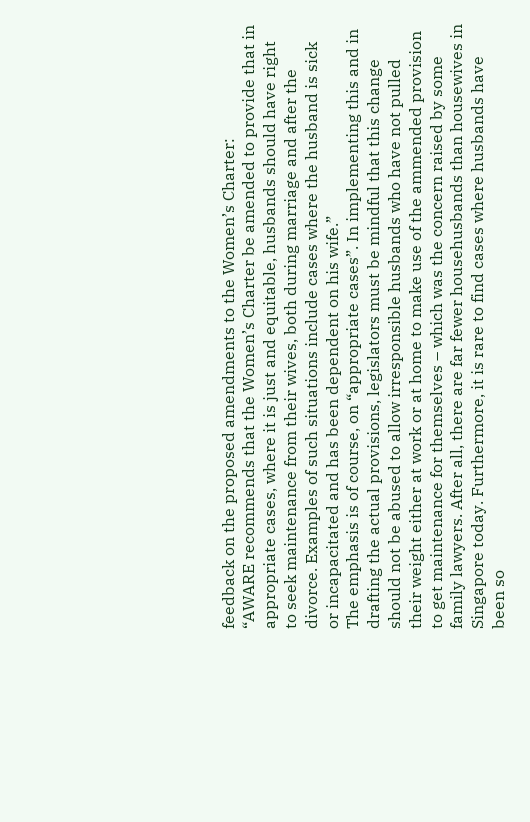feedback on the proposed amendments to the Women’s Charter:
“AWARE recommends that the Women’s Charter be amended to provide that in appropriate cases, where it is just and equitable, husbands should have right to seek maintenance from their wives, both during marriage and after the divorce. Examples of such situations include cases where the husband is sick or incapacitated and has been dependent on his wife.”
The emphasis is of course, on “appropriate cases”. In implementing this and in drafting the actual provisions, legislators must be mindful that this change should not be abused to allow irresponsible husbands who have not pulled their weight either at work or at home to make use of the ammended provision to get maintenance for themselves – which was the concern raised by some family lawyers. After all, there are far fewer househusbands than housewives in Singapore today. Furthermore, it is rare to find cases where husbands have been so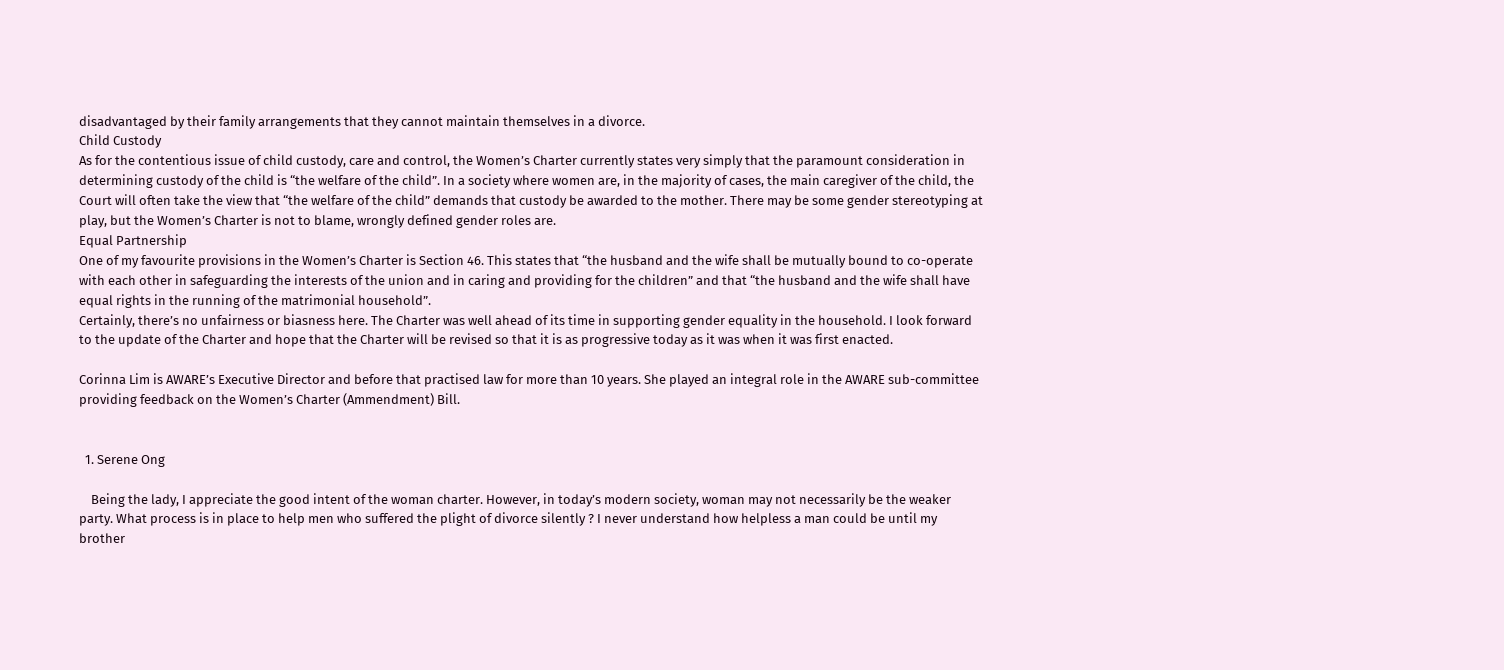disadvantaged by their family arrangements that they cannot maintain themselves in a divorce.
Child Custody
As for the contentious issue of child custody, care and control, the Women’s Charter currently states very simply that the paramount consideration in determining custody of the child is “the welfare of the child”. In a society where women are, in the majority of cases, the main caregiver of the child, the Court will often take the view that “the welfare of the child” demands that custody be awarded to the mother. There may be some gender stereotyping at play, but the Women’s Charter is not to blame, wrongly defined gender roles are.
Equal Partnership
One of my favourite provisions in the Women’s Charter is Section 46. This states that “the husband and the wife shall be mutually bound to co-operate with each other in safeguarding the interests of the union and in caring and providing for the children” and that “the husband and the wife shall have equal rights in the running of the matrimonial household”.
Certainly, there’s no unfairness or biasness here. The Charter was well ahead of its time in supporting gender equality in the household. I look forward to the update of the Charter and hope that the Charter will be revised so that it is as progressive today as it was when it was first enacted.

Corinna Lim is AWARE’s Executive Director and before that practised law for more than 10 years. She played an integral role in the AWARE sub-committee providing feedback on the Women’s Charter (Ammendment) Bill.


  1. Serene Ong

    Being the lady, I appreciate the good intent of the woman charter. However, in today’s modern society, woman may not necessarily be the weaker party. What process is in place to help men who suffered the plight of divorce silently ? I never understand how helpless a man could be until my brother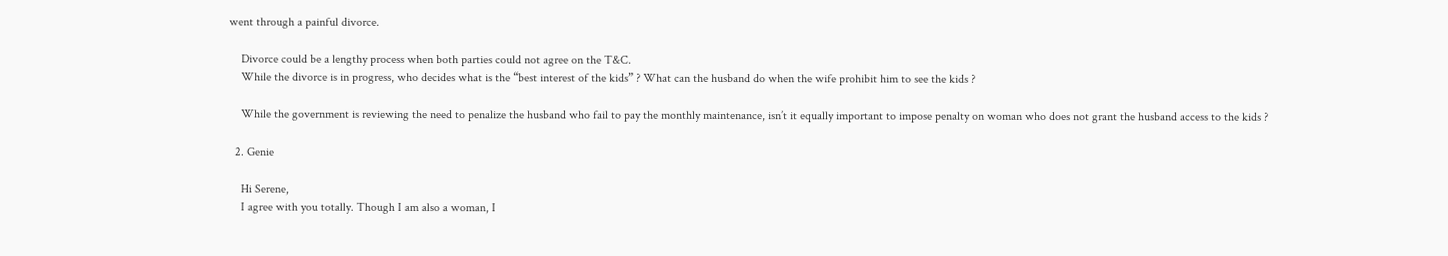went through a painful divorce.

    Divorce could be a lengthy process when both parties could not agree on the T&C.
    While the divorce is in progress, who decides what is the “best interest of the kids” ? What can the husband do when the wife prohibit him to see the kids ?

    While the government is reviewing the need to penalize the husband who fail to pay the monthly maintenance, isn’t it equally important to impose penalty on woman who does not grant the husband access to the kids ?

  2. Genie

    Hi Serene,
    I agree with you totally. Though I am also a woman, I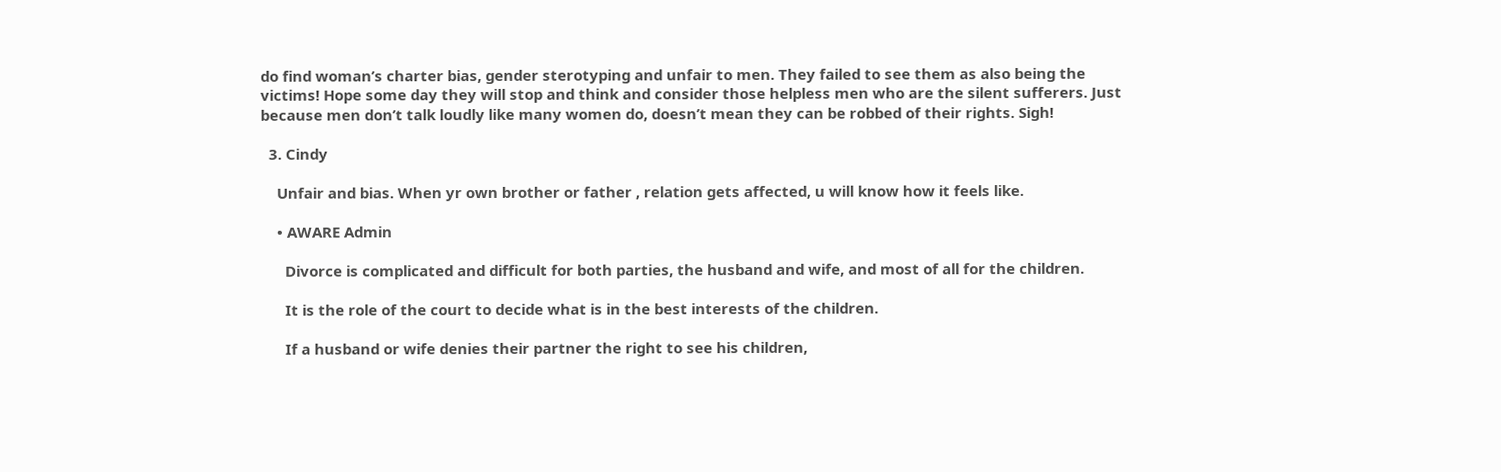do find woman’s charter bias, gender sterotyping and unfair to men. They failed to see them as also being the victims! Hope some day they will stop and think and consider those helpless men who are the silent sufferers. Just because men don’t talk loudly like many women do, doesn’t mean they can be robbed of their rights. Sigh!

  3. Cindy

    Unfair and bias. When yr own brother or father , relation gets affected, u will know how it feels like.

    • AWARE Admin

      Divorce is complicated and difficult for both parties, the husband and wife, and most of all for the children.

      It is the role of the court to decide what is in the best interests of the children.

      If a husband or wife denies their partner the right to see his children,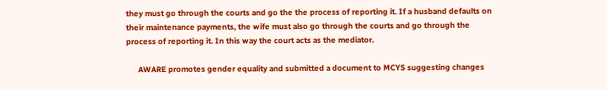they must go through the courts and go the the process of reporting it. If a husband defaults on their maintenance payments, the wife must also go through the courts and go through the process of reporting it. In this way the court acts as the mediator.

      AWARE promotes gender equality and submitted a document to MCYS suggesting changes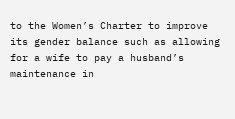to the Women’s Charter to improve its gender balance such as allowing for a wife to pay a husband’s maintenance in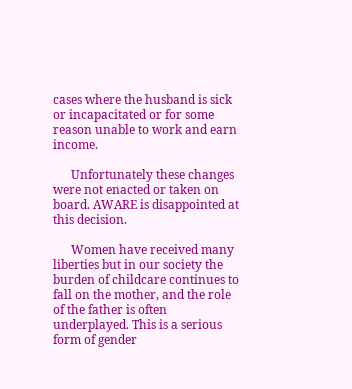cases where the husband is sick or incapacitated or for some reason unable to work and earn income.

      Unfortunately these changes were not enacted or taken on board. AWARE is disappointed at this decision.

      Women have received many liberties but in our society the burden of childcare continues to fall on the mother, and the role of the father is often underplayed. This is a serious form of gender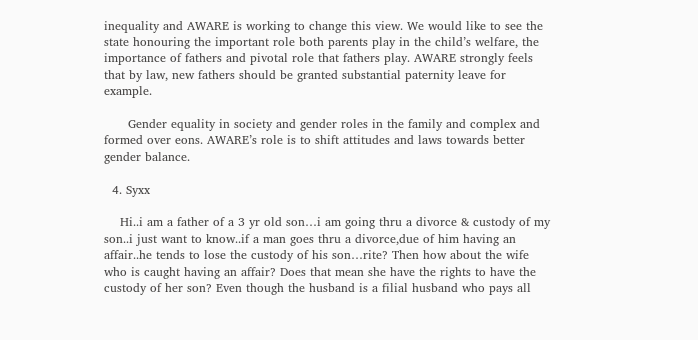inequality and AWARE is working to change this view. We would like to see the state honouring the important role both parents play in the child’s welfare, the importance of fathers and pivotal role that fathers play. AWARE strongly feels that by law, new fathers should be granted substantial paternity leave for example.

      Gender equality in society and gender roles in the family and complex and formed over eons. AWARE’s role is to shift attitudes and laws towards better gender balance.

  4. Syxx

    Hi..i am a father of a 3 yr old son…i am going thru a divorce & custody of my son..i just want to know..if a man goes thru a divorce,due of him having an affair..he tends to lose the custody of his son…rite? Then how about the wife who is caught having an affair? Does that mean she have the rights to have the custody of her son? Even though the husband is a filial husband who pays all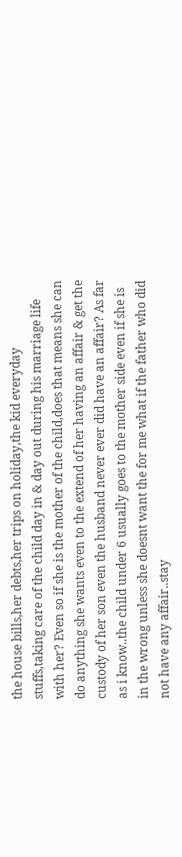the house bills,her debts,her trips on holiday,the kid everyday stuffs,taking care of the child day in & day out during his marriage life with her? Even so if she is the mother of the child,does that means she can do anything she wants even to the extend of her having an affair & get the custody of her son even the husband never ever did have an affair? As far as i know..the child under 6 usually goes to the mother side even if she is in the wrong unless she doesnt want the for me what if the father who did not have any affair..stay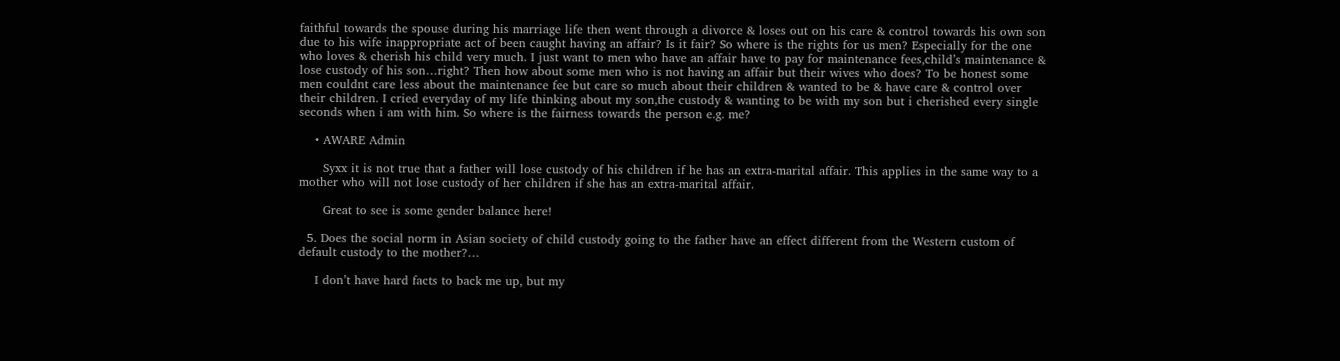faithful towards the spouse during his marriage life then went through a divorce & loses out on his care & control towards his own son due to his wife inappropriate act of been caught having an affair? Is it fair? So where is the rights for us men? Especially for the one who loves & cherish his child very much. I just want to men who have an affair have to pay for maintenance fees,child’s maintenance & lose custody of his son…right? Then how about some men who is not having an affair but their wives who does? To be honest some men couldnt care less about the maintenance fee but care so much about their children & wanted to be & have care & control over their children. I cried everyday of my life thinking about my son,the custody & wanting to be with my son but i cherished every single seconds when i am with him. So where is the fairness towards the person e.g. me?

    • AWARE Admin

      Syxx it is not true that a father will lose custody of his children if he has an extra-marital affair. This applies in the same way to a mother who will not lose custody of her children if she has an extra-marital affair.

      Great to see is some gender balance here!

  5. Does the social norm in Asian society of child custody going to the father have an effect different from the Western custom of default custody to the mother?…

    I don’t have hard facts to back me up, but my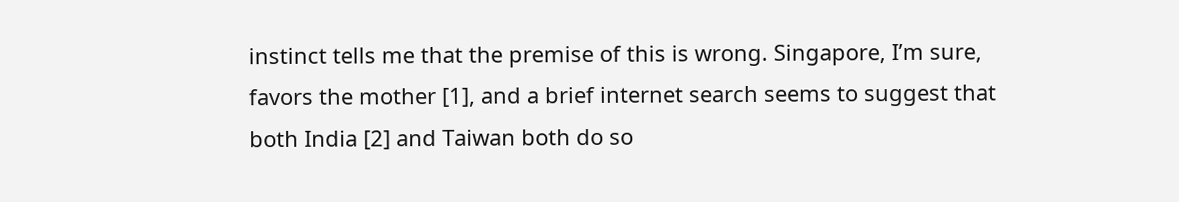instinct tells me that the premise of this is wrong. Singapore, I’m sure, favors the mother [1], and a brief internet search seems to suggest that both India [2] and Taiwan both do so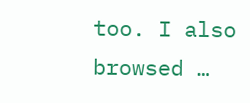too. I also browsed …